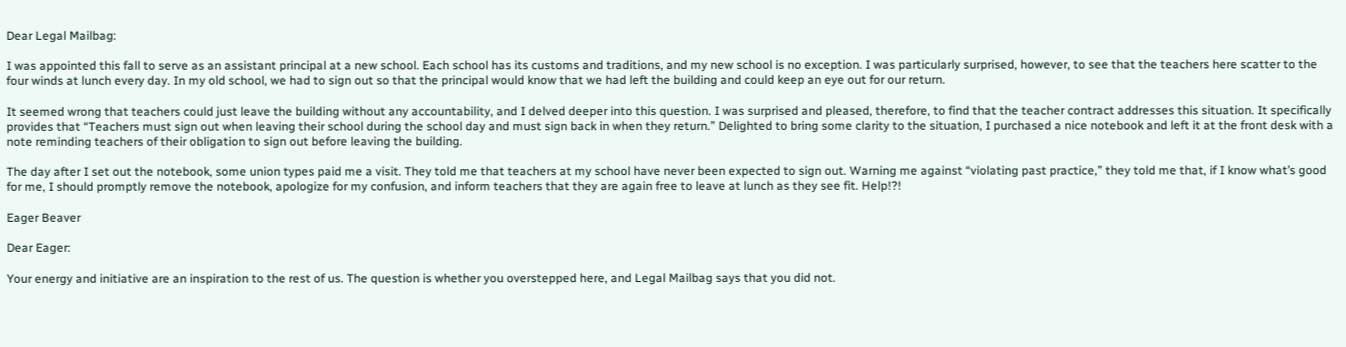Dear Legal Mailbag:

I was appointed this fall to serve as an assistant principal at a new school. Each school has its customs and traditions, and my new school is no exception. I was particularly surprised, however, to see that the teachers here scatter to the four winds at lunch every day. In my old school, we had to sign out so that the principal would know that we had left the building and could keep an eye out for our return.

It seemed wrong that teachers could just leave the building without any accountability, and I delved deeper into this question. I was surprised and pleased, therefore, to find that the teacher contract addresses this situation. It specifically provides that “Teachers must sign out when leaving their school during the school day and must sign back in when they return.” Delighted to bring some clarity to the situation, I purchased a nice notebook and left it at the front desk with a note reminding teachers of their obligation to sign out before leaving the building.

The day after I set out the notebook, some union types paid me a visit. They told me that teachers at my school have never been expected to sign out. Warning me against “violating past practice,” they told me that, if I know what’s good for me, I should promptly remove the notebook, apologize for my confusion, and inform teachers that they are again free to leave at lunch as they see fit. Help!?!

Eager Beaver

Dear Eager:

Your energy and initiative are an inspiration to the rest of us. The question is whether you overstepped here, and Legal Mailbag says that you did not.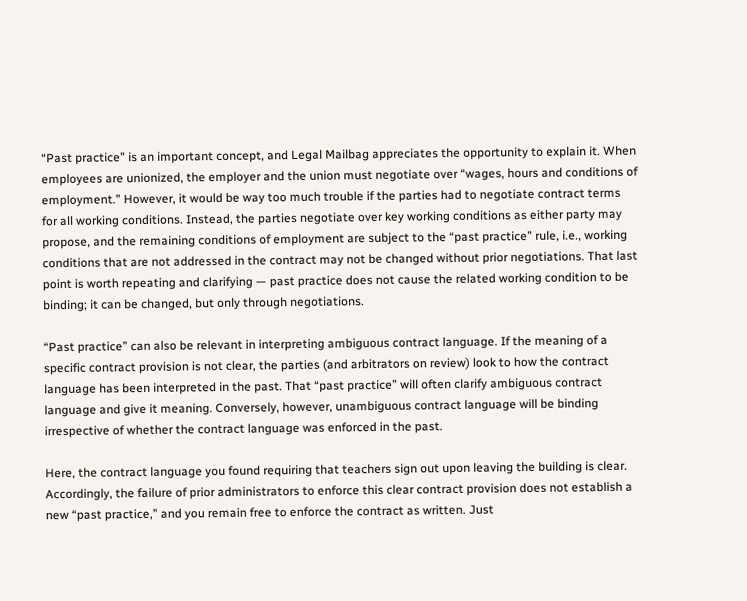“Past practice” is an important concept, and Legal Mailbag appreciates the opportunity to explain it. When employees are unionized, the employer and the union must negotiate over “wages, hours and conditions of employment.” However, it would be way too much trouble if the parties had to negotiate contract terms for all working conditions. Instead, the parties negotiate over key working conditions as either party may propose, and the remaining conditions of employment are subject to the “past practice” rule, i.e., working conditions that are not addressed in the contract may not be changed without prior negotiations. That last point is worth repeating and clarifying — past practice does not cause the related working condition to be binding; it can be changed, but only through negotiations.

“Past practice” can also be relevant in interpreting ambiguous contract language. If the meaning of a specific contract provision is not clear, the parties (and arbitrators on review) look to how the contract language has been interpreted in the past. That “past practice” will often clarify ambiguous contract language and give it meaning. Conversely, however, unambiguous contract language will be binding irrespective of whether the contract language was enforced in the past.

Here, the contract language you found requiring that teachers sign out upon leaving the building is clear. Accordingly, the failure of prior administrators to enforce this clear contract provision does not establish a new “past practice,” and you remain free to enforce the contract as written. Just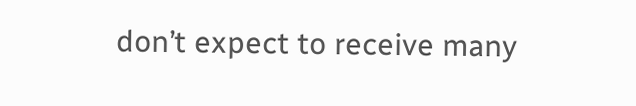don’t expect to receive many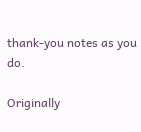thank-you notes as you do.

Originally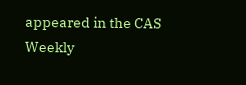appeared in the CAS Weekly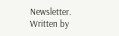Newsletter.
Written by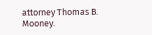attorney Thomas B. Mooney.